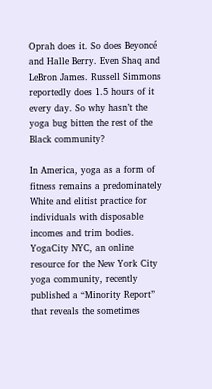Oprah does it. So does Beyoncé and Halle Berry. Even Shaq and LeBron James. Russell Simmons reportedly does 1.5 hours of it every day. So why hasn’t the yoga bug bitten the rest of the Black community?

In America, yoga as a form of fitness remains a predominately White and elitist practice for individuals with disposable incomes and trim bodies. YogaCity NYC, an online resource for the New York City yoga community, recently published a “Minority Report” that reveals the sometimes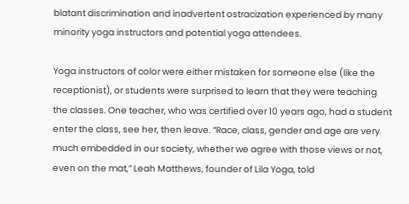blatant discrimination and inadvertent ostracization experienced by many minority yoga instructors and potential yoga attendees.

Yoga instructors of color were either mistaken for someone else (like the receptionist), or students were surprised to learn that they were teaching the classes. One teacher, who was certified over 10 years ago, had a student enter the class, see her, then leave. “Race, class, gender and age are very much embedded in our society, whether we agree with those views or not, even on the mat,” Leah Matthews, founder of Lila Yoga, told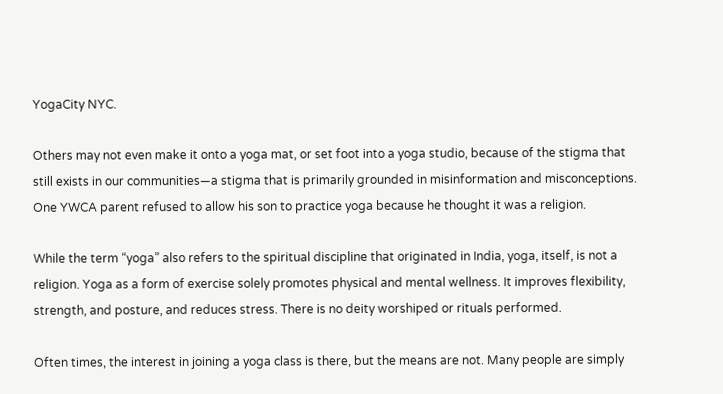YogaCity NYC.

Others may not even make it onto a yoga mat, or set foot into a yoga studio, because of the stigma that still exists in our communities—a stigma that is primarily grounded in misinformation and misconceptions. One YWCA parent refused to allow his son to practice yoga because he thought it was a religion.

While the term “yoga” also refers to the spiritual discipline that originated in India, yoga, itself, is not a religion. Yoga as a form of exercise solely promotes physical and mental wellness. It improves flexibility, strength, and posture, and reduces stress. There is no deity worshiped or rituals performed.

Often times, the interest in joining a yoga class is there, but the means are not. Many people are simply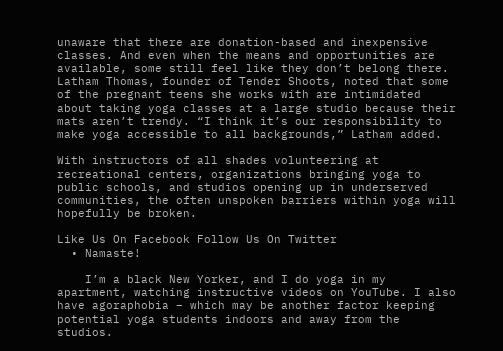unaware that there are donation-based and inexpensive classes. And even when the means and opportunities are available, some still feel like they don’t belong there. Latham Thomas, founder of Tender Shoots, noted that some of the pregnant teens she works with are intimidated about taking yoga classes at a large studio because their mats aren’t trendy. “I think it’s our responsibility to make yoga accessible to all backgrounds,” Latham added.

With instructors of all shades volunteering at recreational centers, organizations bringing yoga to public schools, and studios opening up in underserved communities, the often unspoken barriers within yoga will hopefully be broken.

Like Us On Facebook Follow Us On Twitter
  • Namaste!

    I’m a black New Yorker, and I do yoga in my apartment, watching instructive videos on YouTube. I also have agoraphobia – which may be another factor keeping potential yoga students indoors and away from the studios.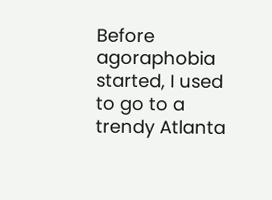Before agoraphobia started, I used to go to a trendy Atlanta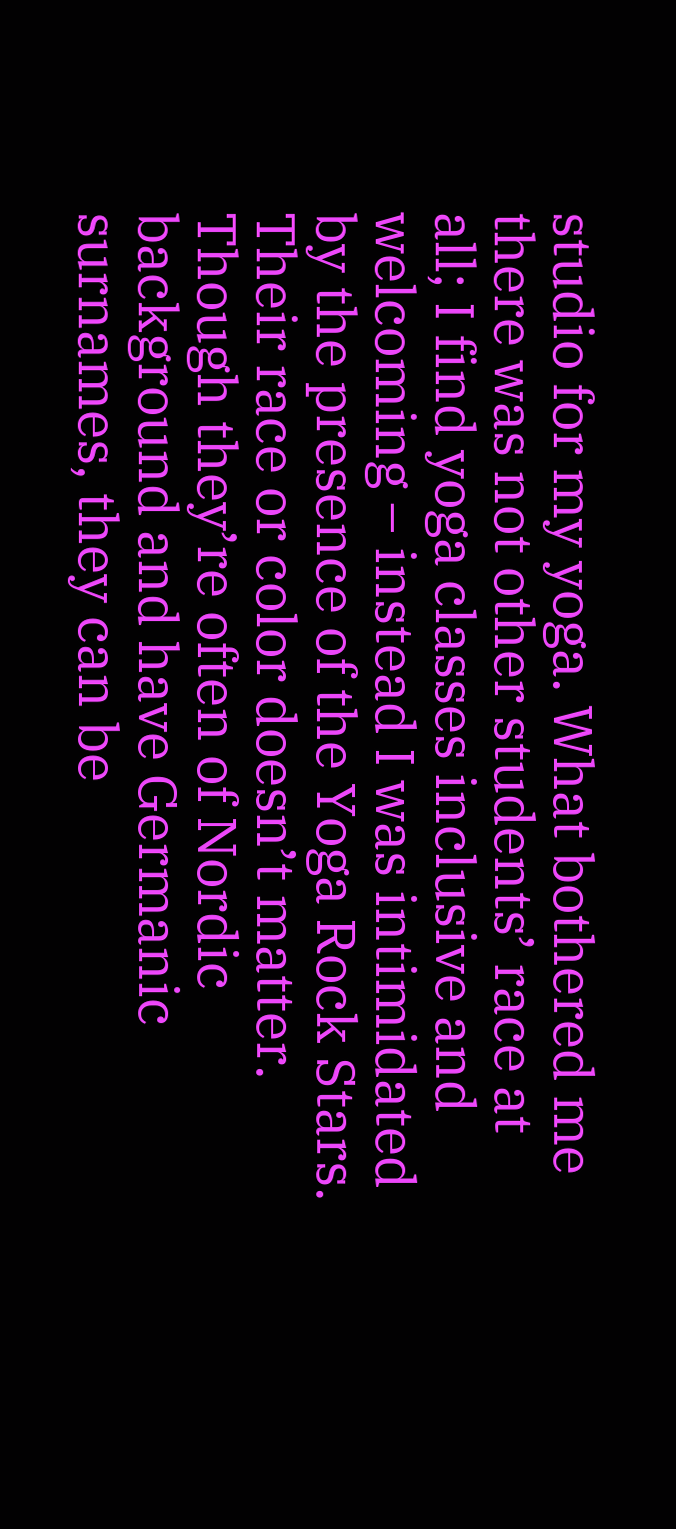studio for my yoga. What bothered me there was not other students’ race at all; I find yoga classes inclusive and welcoming – instead I was intimidated by the presence of the Yoga Rock Stars. Their race or color doesn’t matter. Though they’re often of Nordic background and have Germanic surnames, they can be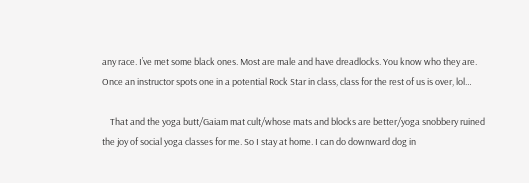any race. I’ve met some black ones. Most are male and have dreadlocks. You know who they are. Once an instructor spots one in a potential Rock Star in class, class for the rest of us is over, lol…

    That and the yoga butt/Gaiam mat cult/whose mats and blocks are better/yoga snobbery ruined the joy of social yoga classes for me. So I stay at home. I can do downward dog in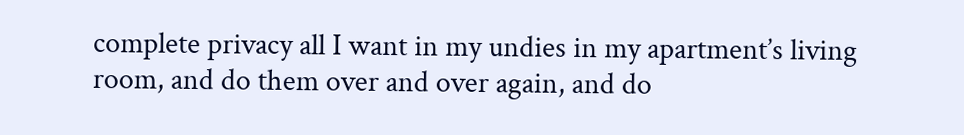complete privacy all I want in my undies in my apartment’s living room, and do them over and over again, and do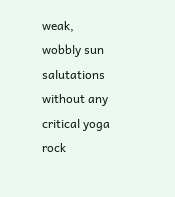weak, wobbly sun salutations without any critical yoga rock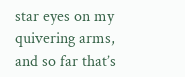star eyes on my quivering arms, and so far that’s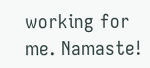working for me. Namaste!